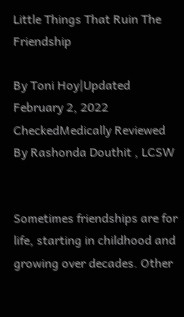Little Things That Ruin The Friendship

By Toni Hoy|Updated February 2, 2022
CheckedMedically Reviewed By Rashonda Douthit , LCSW


Sometimes friendships are for life, starting in childhood and growing over decades. Other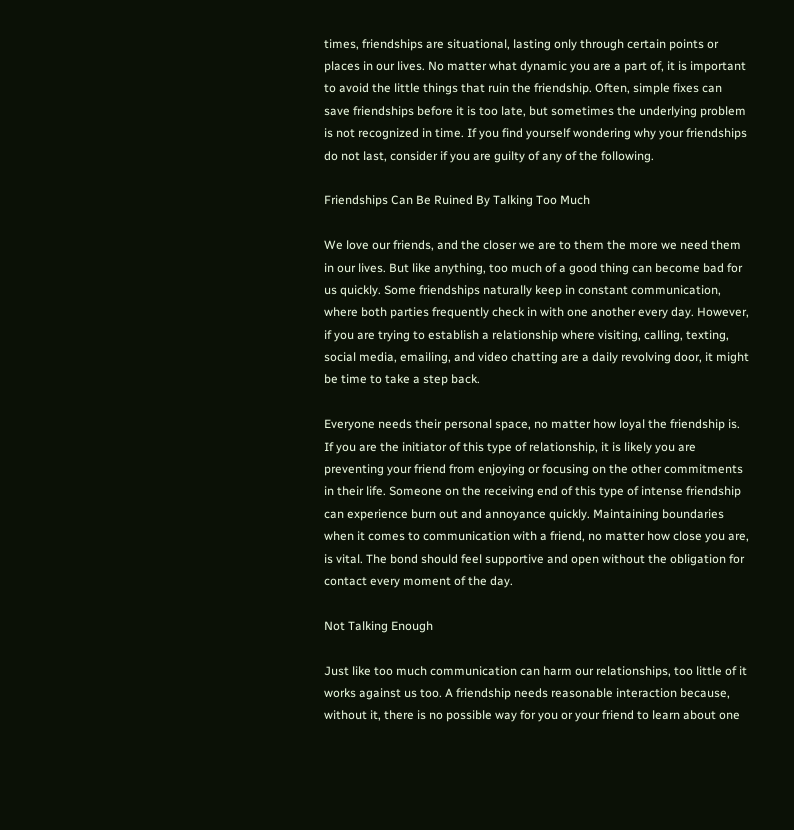times, friendships are situational, lasting only through certain points or places in our lives. No matter what dynamic you are a part of, it is important to avoid the little things that ruin the friendship. Often, simple fixes can save friendships before it is too late, but sometimes the underlying problem is not recognized in time. If you find yourself wondering why your friendships do not last, consider if you are guilty of any of the following.

Friendships Can Be Ruined By Talking Too Much

We love our friends, and the closer we are to them the more we need them in our lives. But like anything, too much of a good thing can become bad for us quickly. Some friendships naturally keep in constant communication, where both parties frequently check in with one another every day. However, if you are trying to establish a relationship where visiting, calling, texting, social media, emailing, and video chatting are a daily revolving door, it might be time to take a step back.

Everyone needs their personal space, no matter how loyal the friendship is. If you are the initiator of this type of relationship, it is likely you are preventing your friend from enjoying or focusing on the other commitments in their life. Someone on the receiving end of this type of intense friendship can experience burn out and annoyance quickly. Maintaining boundaries when it comes to communication with a friend, no matter how close you are, is vital. The bond should feel supportive and open without the obligation for contact every moment of the day.

Not Talking Enough

Just like too much communication can harm our relationships, too little of it works against us too. A friendship needs reasonable interaction because, without it, there is no possible way for you or your friend to learn about one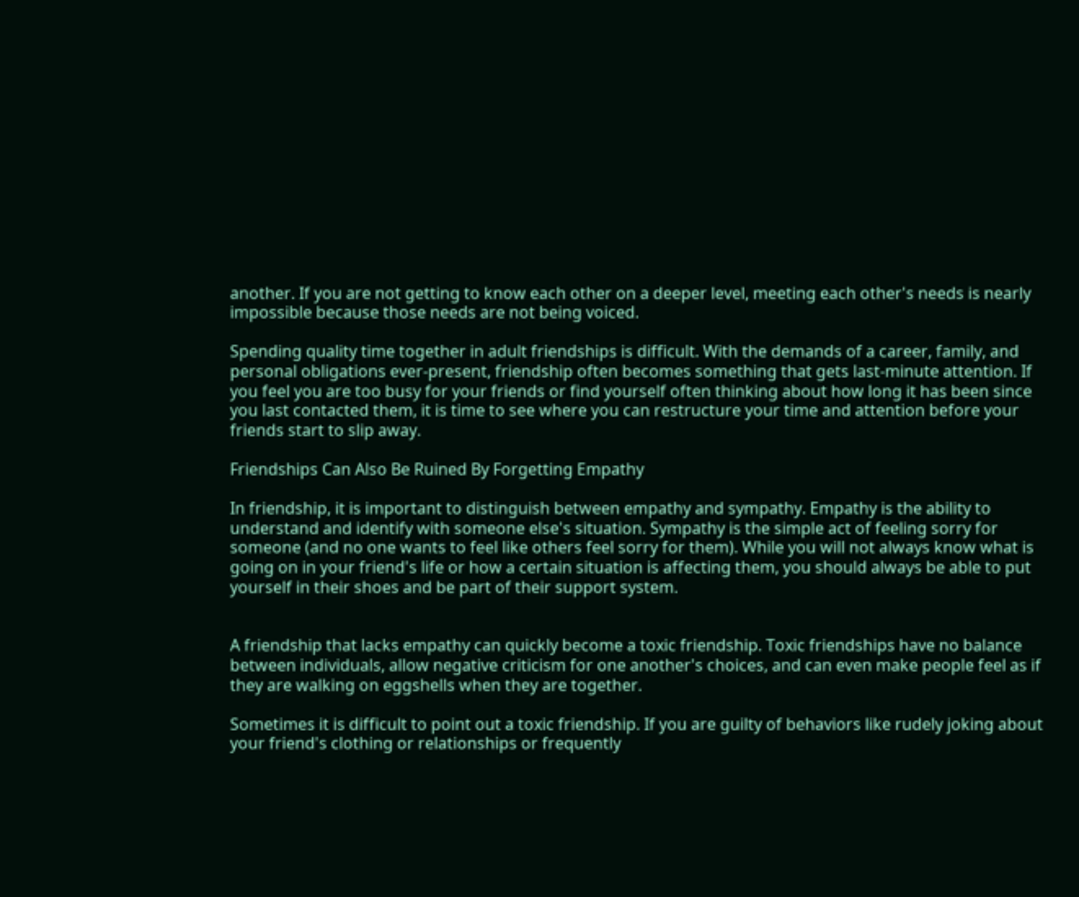another. If you are not getting to know each other on a deeper level, meeting each other's needs is nearly impossible because those needs are not being voiced.

Spending quality time together in adult friendships is difficult. With the demands of a career, family, and personal obligations ever-present, friendship often becomes something that gets last-minute attention. If you feel you are too busy for your friends or find yourself often thinking about how long it has been since you last contacted them, it is time to see where you can restructure your time and attention before your friends start to slip away.

Friendships Can Also Be Ruined By Forgetting Empathy

In friendship, it is important to distinguish between empathy and sympathy. Empathy is the ability to understand and identify with someone else's situation. Sympathy is the simple act of feeling sorry for someone (and no one wants to feel like others feel sorry for them). While you will not always know what is going on in your friend's life or how a certain situation is affecting them, you should always be able to put yourself in their shoes and be part of their support system.


A friendship that lacks empathy can quickly become a toxic friendship. Toxic friendships have no balance between individuals, allow negative criticism for one another's choices, and can even make people feel as if they are walking on eggshells when they are together.

Sometimes it is difficult to point out a toxic friendship. If you are guilty of behaviors like rudely joking about your friend's clothing or relationships or frequently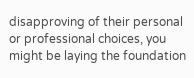disapproving of their personal or professional choices, you might be laying the foundation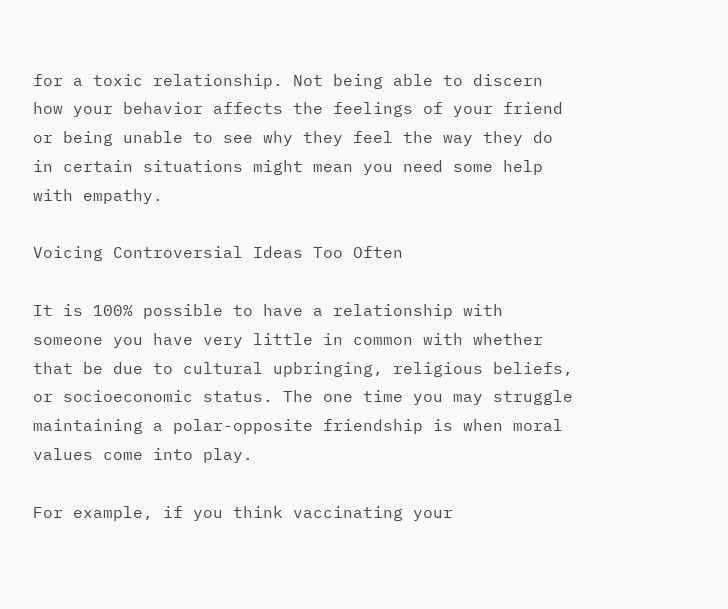for a toxic relationship. Not being able to discern how your behavior affects the feelings of your friend or being unable to see why they feel the way they do in certain situations might mean you need some help with empathy.

Voicing Controversial Ideas Too Often

It is 100% possible to have a relationship with someone you have very little in common with whether that be due to cultural upbringing, religious beliefs, or socioeconomic status. The one time you may struggle maintaining a polar-opposite friendship is when moral values come into play.

For example, if you think vaccinating your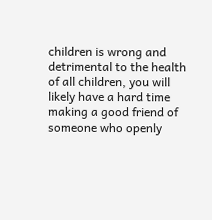children is wrong and detrimental to the health of all children, you will likely have a hard time making a good friend of someone who openly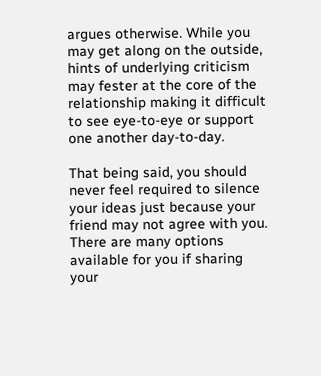argues otherwise. While you may get along on the outside, hints of underlying criticism may fester at the core of the relationship making it difficult to see eye-to-eye or support one another day-to-day.

That being said, you should never feel required to silence your ideas just because your friend may not agree with you. There are many options available for you if sharing your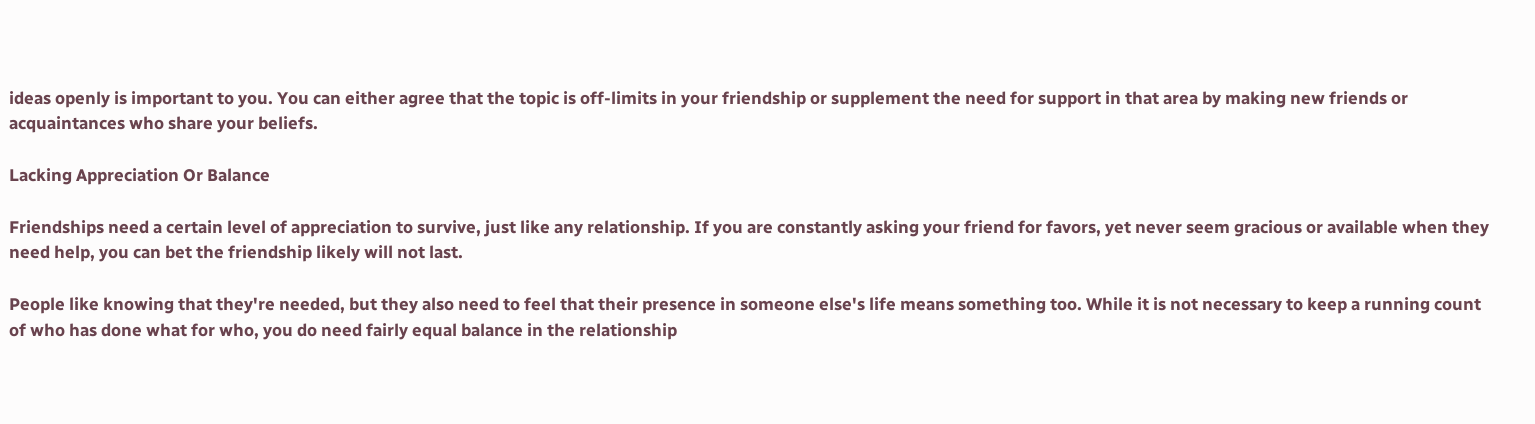ideas openly is important to you. You can either agree that the topic is off-limits in your friendship or supplement the need for support in that area by making new friends or acquaintances who share your beliefs.

Lacking Appreciation Or Balance

Friendships need a certain level of appreciation to survive, just like any relationship. If you are constantly asking your friend for favors, yet never seem gracious or available when they need help, you can bet the friendship likely will not last.

People like knowing that they're needed, but they also need to feel that their presence in someone else's life means something too. While it is not necessary to keep a running count of who has done what for who, you do need fairly equal balance in the relationship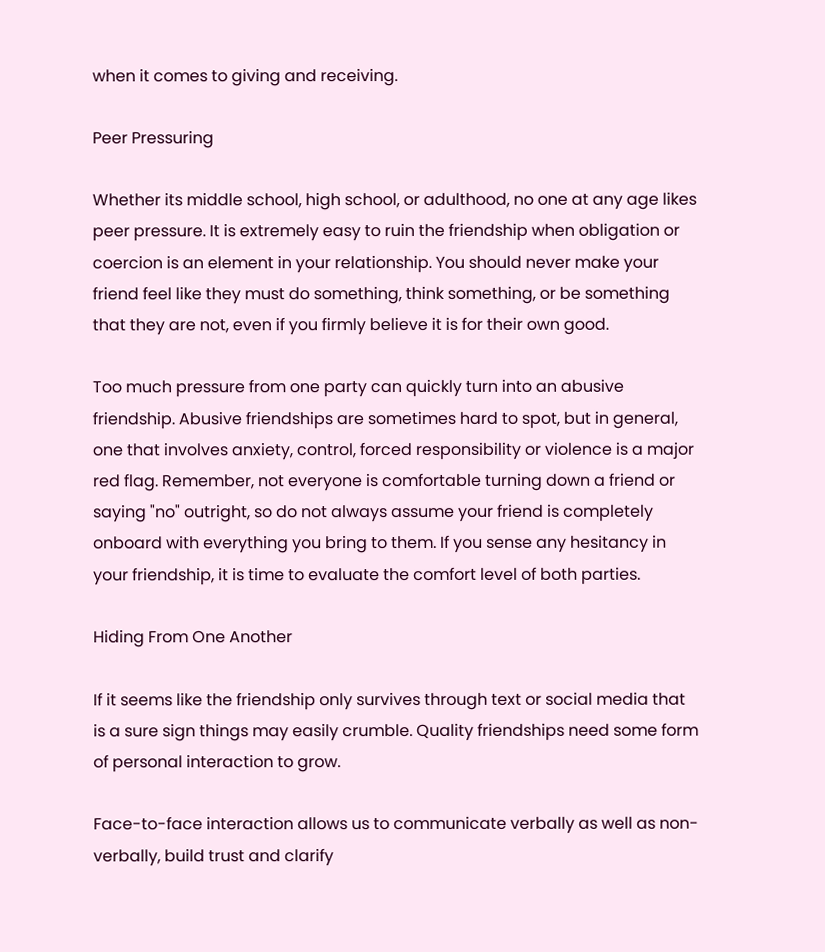when it comes to giving and receiving.

Peer Pressuring

Whether its middle school, high school, or adulthood, no one at any age likes peer pressure. It is extremely easy to ruin the friendship when obligation or coercion is an element in your relationship. You should never make your friend feel like they must do something, think something, or be something that they are not, even if you firmly believe it is for their own good.

Too much pressure from one party can quickly turn into an abusive friendship. Abusive friendships are sometimes hard to spot, but in general, one that involves anxiety, control, forced responsibility or violence is a major red flag. Remember, not everyone is comfortable turning down a friend or saying "no" outright, so do not always assume your friend is completely onboard with everything you bring to them. If you sense any hesitancy in your friendship, it is time to evaluate the comfort level of both parties.

Hiding From One Another

If it seems like the friendship only survives through text or social media that is a sure sign things may easily crumble. Quality friendships need some form of personal interaction to grow.

Face-to-face interaction allows us to communicate verbally as well as non-verbally, build trust and clarify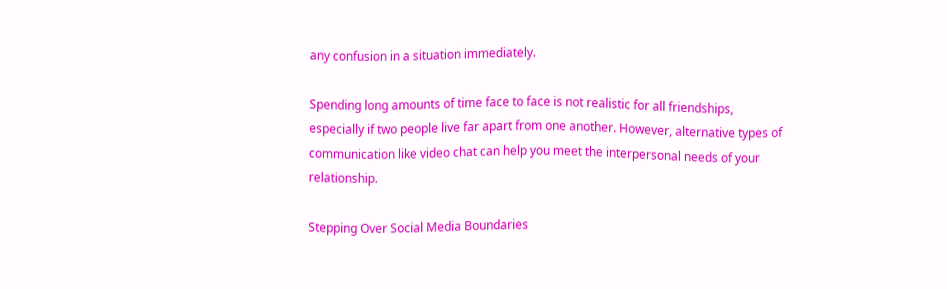any confusion in a situation immediately.

Spending long amounts of time face to face is not realistic for all friendships, especially if two people live far apart from one another. However, alternative types of communication like video chat can help you meet the interpersonal needs of your relationship.

Stepping Over Social Media Boundaries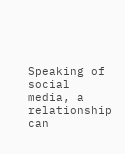Speaking of social media, a relationship can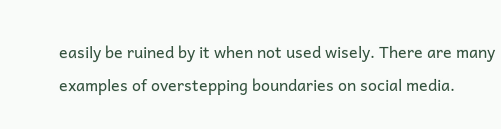easily be ruined by it when not used wisely. There are many examples of overstepping boundaries on social media.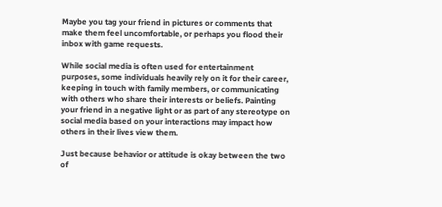Maybe you tag your friend in pictures or comments that make them feel uncomfortable, or perhaps you flood their inbox with game requests.

While social media is often used for entertainment purposes, some individuals heavily rely on it for their career, keeping in touch with family members, or communicating with others who share their interests or beliefs. Painting your friend in a negative light or as part of any stereotype on social media based on your interactions may impact how others in their lives view them.

Just because behavior or attitude is okay between the two of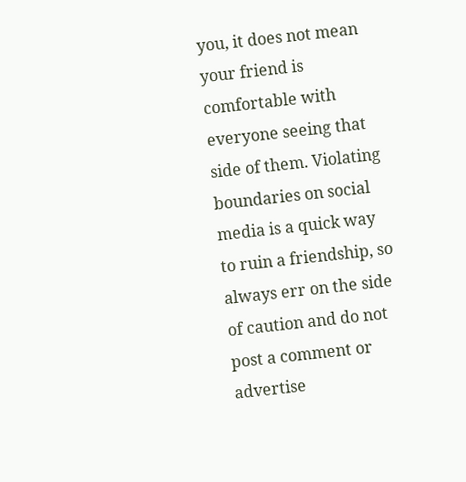you, it does not mean your friend is comfortable with everyone seeing that side of them. Violating boundaries on social media is a quick way to ruin a friendship, so always err on the side of caution and do not post a comment or advertise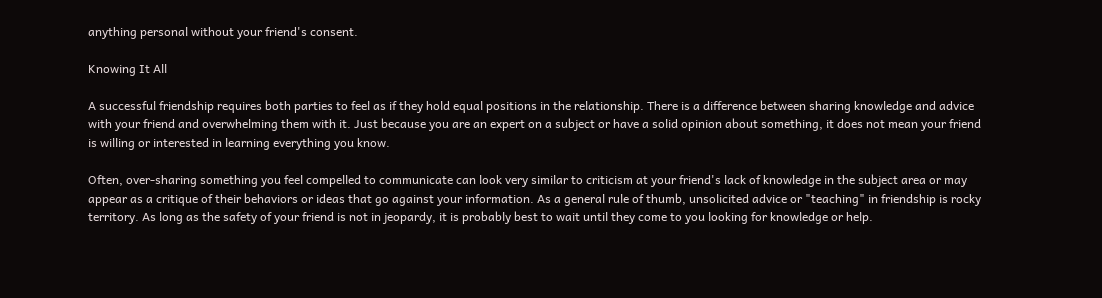anything personal without your friend's consent.

Knowing It All

A successful friendship requires both parties to feel as if they hold equal positions in the relationship. There is a difference between sharing knowledge and advice with your friend and overwhelming them with it. Just because you are an expert on a subject or have a solid opinion about something, it does not mean your friend is willing or interested in learning everything you know.

Often, over-sharing something you feel compelled to communicate can look very similar to criticism at your friend's lack of knowledge in the subject area or may appear as a critique of their behaviors or ideas that go against your information. As a general rule of thumb, unsolicited advice or "teaching" in friendship is rocky territory. As long as the safety of your friend is not in jeopardy, it is probably best to wait until they come to you looking for knowledge or help.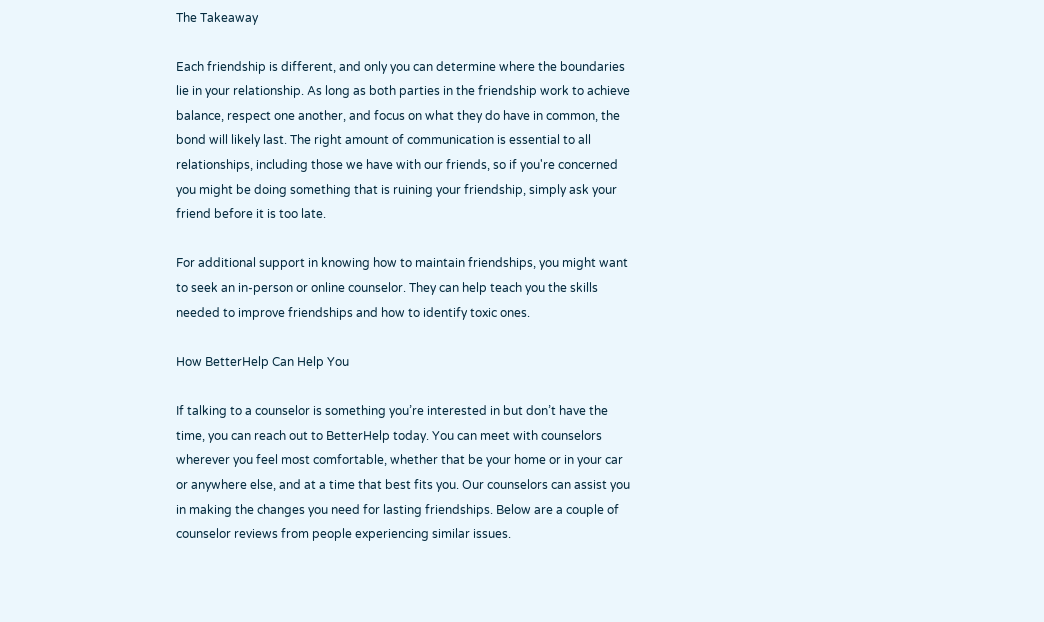The Takeaway

Each friendship is different, and only you can determine where the boundaries lie in your relationship. As long as both parties in the friendship work to achieve balance, respect one another, and focus on what they do have in common, the bond will likely last. The right amount of communication is essential to all relationships, including those we have with our friends, so if you're concerned you might be doing something that is ruining your friendship, simply ask your friend before it is too late.

For additional support in knowing how to maintain friendships, you might want to seek an in-person or online counselor. They can help teach you the skills needed to improve friendships and how to identify toxic ones.

How BetterHelp Can Help You

If talking to a counselor is something you’re interested in but don’t have the time, you can reach out to BetterHelp today. You can meet with counselors wherever you feel most comfortable, whether that be your home or in your car or anywhere else, and at a time that best fits you. Our counselors can assist you in making the changes you need for lasting friendships. Below are a couple of counselor reviews from people experiencing similar issues.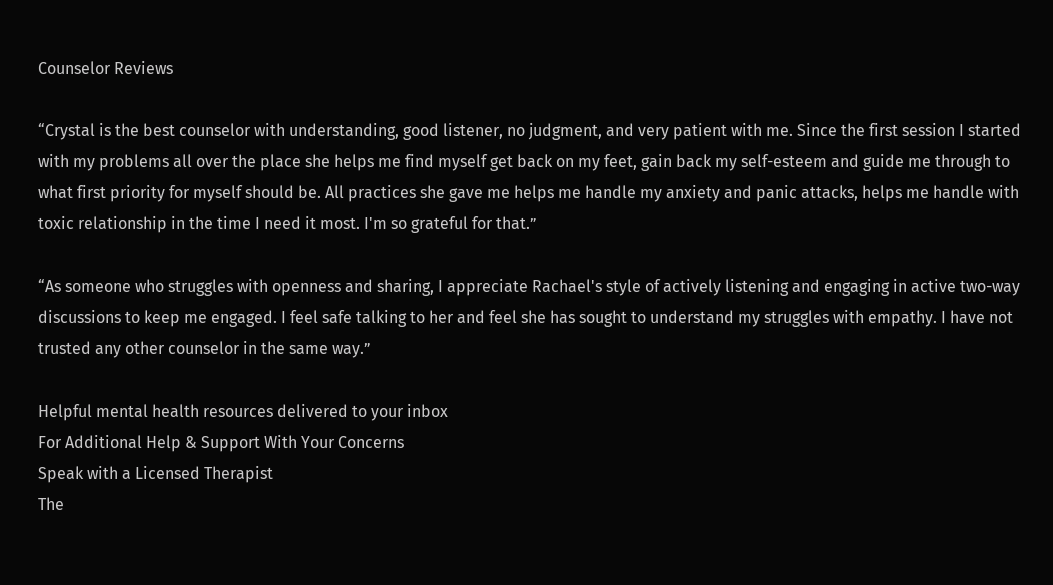Counselor Reviews

“Crystal is the best counselor with understanding, good listener, no judgment, and very patient with me. Since the first session I started with my problems all over the place she helps me find myself get back on my feet, gain back my self-esteem and guide me through to what first priority for myself should be. All practices she gave me helps me handle my anxiety and panic attacks, helps me handle with toxic relationship in the time I need it most. I'm so grateful for that.”

“As someone who struggles with openness and sharing, I appreciate Rachael's style of actively listening and engaging in active two-way discussions to keep me engaged. I feel safe talking to her and feel she has sought to understand my struggles with empathy. I have not trusted any other counselor in the same way.”

Helpful mental health resources delivered to your inbox
For Additional Help & Support With Your Concerns
Speak with a Licensed Therapist
The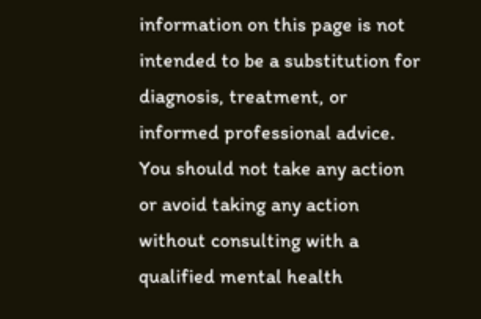information on this page is not intended to be a substitution for diagnosis, treatment, or informed professional advice. You should not take any action or avoid taking any action without consulting with a qualified mental health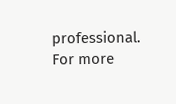professional. For more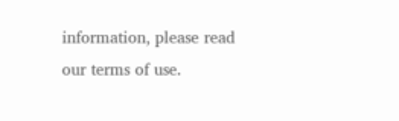information, please read our terms of use.